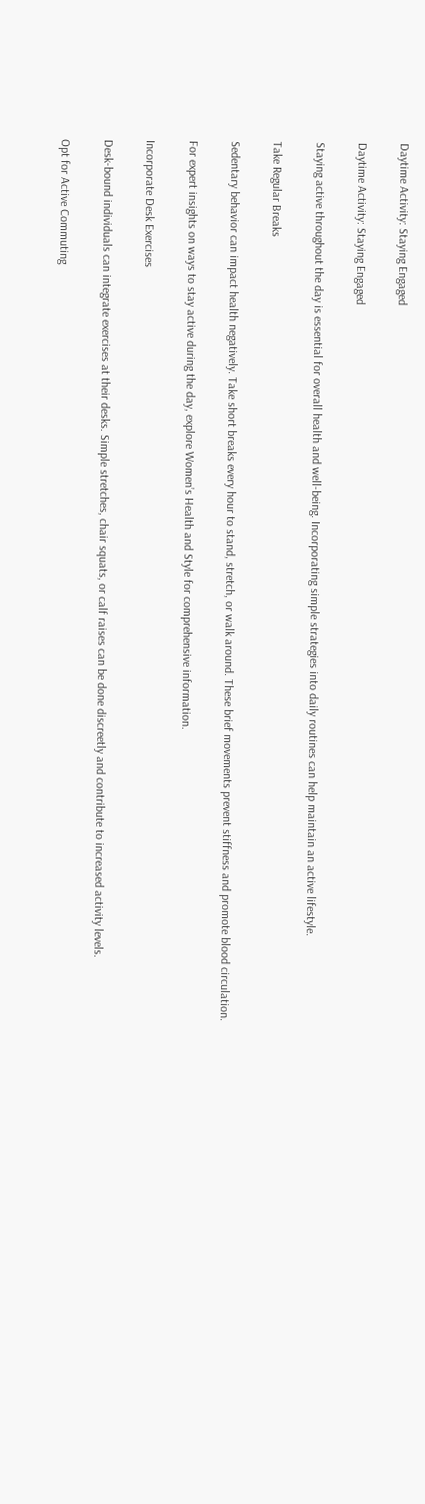Daytime Activity: Staying Engaged

Daytime Activity: Staying Engaged

Staying active throughout the day is essential for overall health and well-being. Incorporating simple strategies into daily routines can help maintain an active lifestyle.

Take Regular Breaks

Sedentary behavior can impact health negatively. Take short breaks every hour to stand, stretch, or walk around. These brief movements prevent stiffness and promote blood circulation.

For expert insights on ways to stay active during the day, explore Women’s Health and Style for comprehensive information.

Incorporate Desk Exercises

Desk-bound individuals can integrate exercises at their desks. Simple stretches, chair squats, or calf raises can be done discreetly and contribute to increased activity levels.

Opt for Active Commuting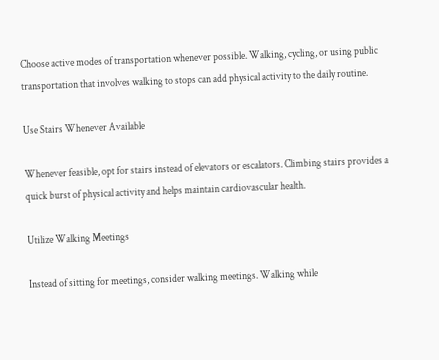Choose active modes of transportation whenever possible. Walking, cycling, or using public transportation that involves walking to stops can add physical activity to the daily routine.

Use Stairs Whenever Available

Whenever feasible, opt for stairs instead of elevators or escalators. Climbing stairs provides a quick burst of physical activity and helps maintain cardiovascular health.

Utilize Walking Meetings

Instead of sitting for meetings, consider walking meetings. Walking while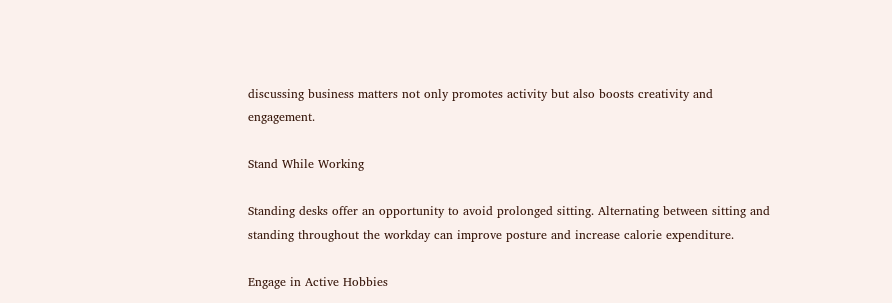discussing business matters not only promotes activity but also boosts creativity and engagement.

Stand While Working

Standing desks offer an opportunity to avoid prolonged sitting. Alternating between sitting and standing throughout the workday can improve posture and increase calorie expenditure.

Engage in Active Hobbies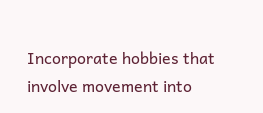Incorporate hobbies that involve movement into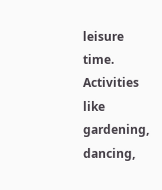leisure time. Activities like gardening, dancing,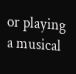or playing a musical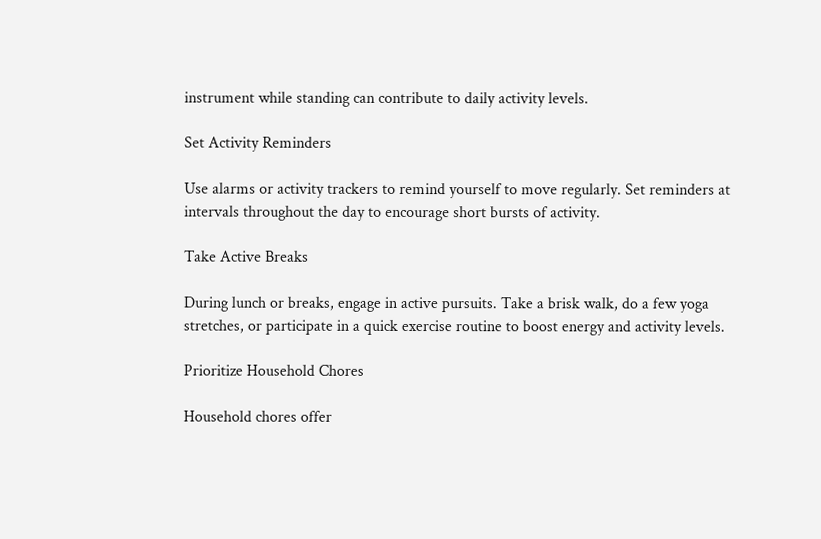instrument while standing can contribute to daily activity levels.

Set Activity Reminders

Use alarms or activity trackers to remind yourself to move regularly. Set reminders at intervals throughout the day to encourage short bursts of activity.

Take Active Breaks

During lunch or breaks, engage in active pursuits. Take a brisk walk, do a few yoga stretches, or participate in a quick exercise routine to boost energy and activity levels.

Prioritize Household Chores

Household chores offer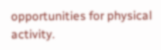opportunities for physical activity.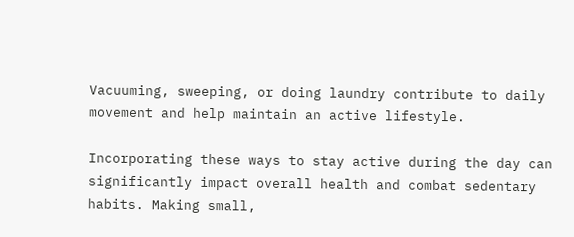Vacuuming, sweeping, or doing laundry contribute to daily movement and help maintain an active lifestyle.

Incorporating these ways to stay active during the day can significantly impact overall health and combat sedentary habits. Making small,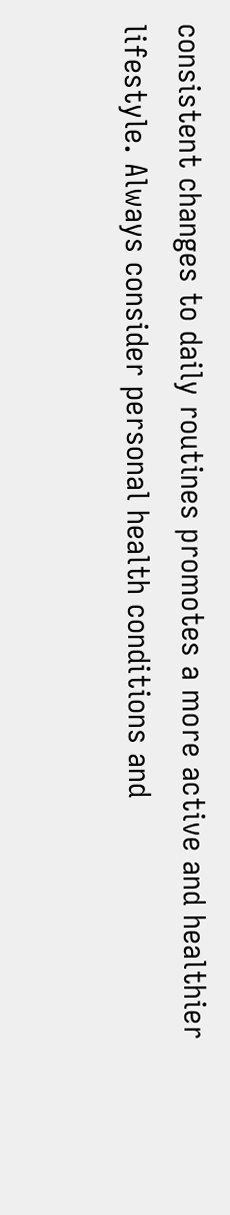consistent changes to daily routines promotes a more active and healthier lifestyle. Always consider personal health conditions and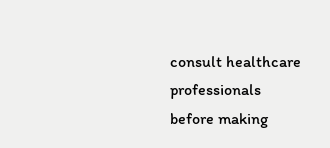consult healthcare professionals before making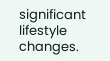significant lifestyle changes.